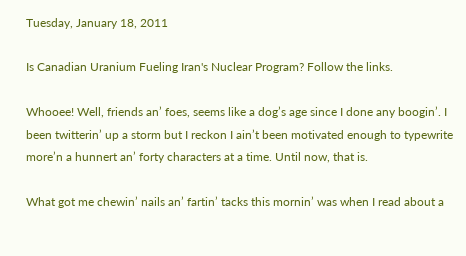Tuesday, January 18, 2011

Is Canadian Uranium Fueling Iran's Nuclear Program? Follow the links.

Whooee! Well, friends an’ foes, seems like a dog’s age since I done any boogin’. I been twitterin’ up a storm but I reckon I ain’t been motivated enough to typewrite more’n a hunnert an’ forty characters at a time. Until now, that is.

What got me chewin’ nails an’ fartin’ tacks this mornin’ was when I read about a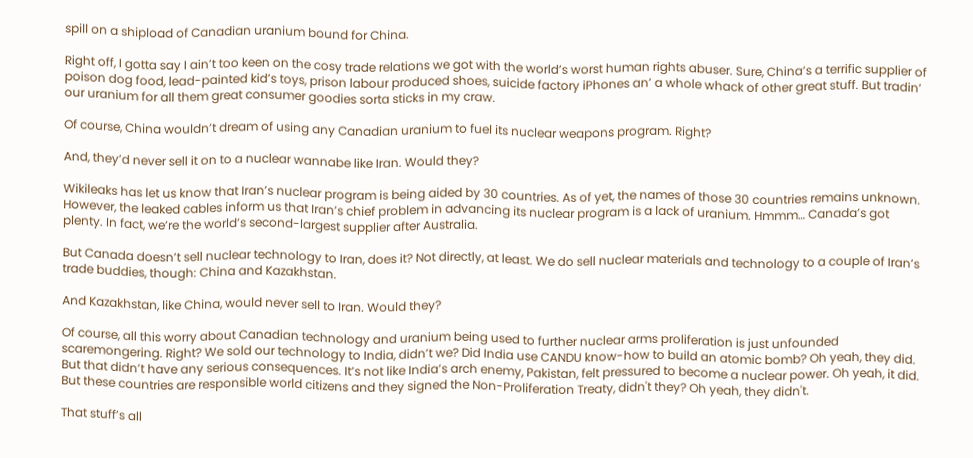spill on a shipload of Canadian uranium bound for China.

Right off, I gotta say I ain’t too keen on the cosy trade relations we got with the world’s worst human rights abuser. Sure, China’s a terrific supplier of poison dog food, lead-painted kid’s toys, prison labour produced shoes, suicide factory iPhones an’ a whole whack of other great stuff. But tradin’ our uranium for all them great consumer goodies sorta sticks in my craw.

Of course, China wouldn’t dream of using any Canadian uranium to fuel its nuclear weapons program. Right?

And, they’d never sell it on to a nuclear wannabe like Iran. Would they?

Wikileaks has let us know that Iran’s nuclear program is being aided by 30 countries. As of yet, the names of those 30 countries remains unknown. However, the leaked cables inform us that Iran’s chief problem in advancing its nuclear program is a lack of uranium. Hmmm… Canada’s got plenty. In fact, we’re the world’s second-largest supplier after Australia.

But Canada doesn’t sell nuclear technology to Iran, does it? Not directly, at least. We do sell nuclear materials and technology to a couple of Iran’s trade buddies, though: China and Kazakhstan.

And Kazakhstan, like China, would never sell to Iran. Would they?

Of course, all this worry about Canadian technology and uranium being used to further nuclear arms proliferation is just unfounded scaremongering. Right? We sold our technology to India, didn’t we? Did India use CANDU know-how to build an atomic bomb? Oh yeah, they did. But that didn’t have any serious consequences. It’s not like India’s arch enemy, Pakistan, felt pressured to become a nuclear power. Oh yeah, it did. But these countries are responsible world citizens and they signed the Non-Proliferation Treaty, didn't they? Oh yeah, they didn't.

That stuff’s all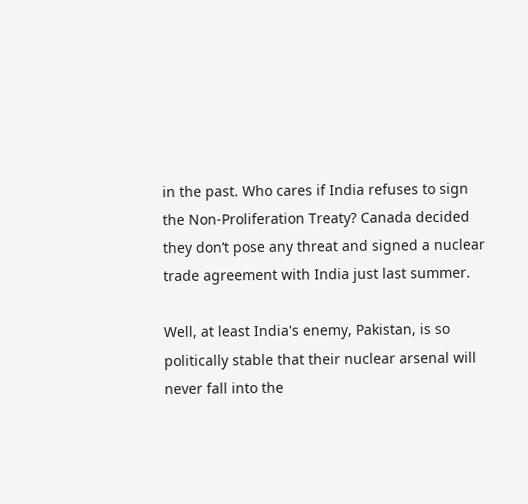in the past. Who cares if India refuses to sign the Non-Proliferation Treaty? Canada decided they don’t pose any threat and signed a nuclear trade agreement with India just last summer.

Well, at least India's enemy, Pakistan, is so politically stable that their nuclear arsenal will never fall into the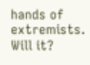hands of extremists. Will it?